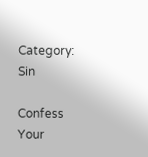Category: Sin

Confess Your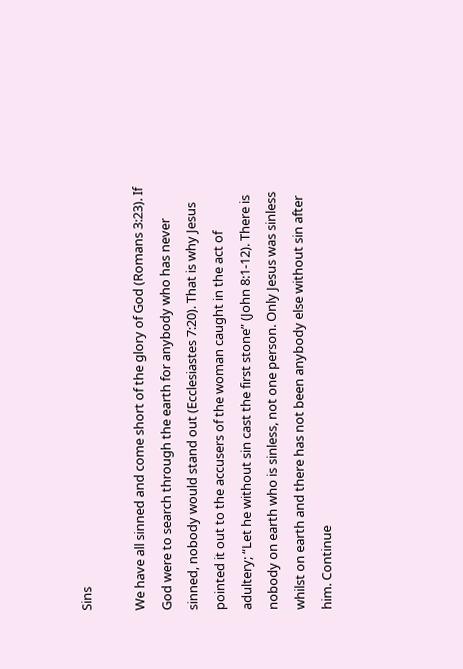Sins

We have all sinned and come short of the glory of God (Romans 3:23). If God were to search through the earth for anybody who has never sinned, nobody would stand out (Ecclesiastes 7:20). That is why Jesus pointed it out to the accusers of the woman caught in the act of adultery; “Let he without sin cast the first stone” (John 8:1-12). There is nobody on earth who is sinless, not one person. Only Jesus was sinless whilst on earth and there has not been anybody else without sin after him. Continue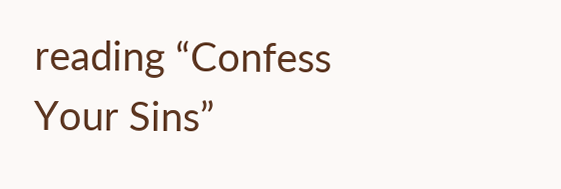reading “Confess Your Sins”